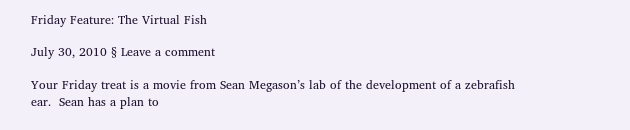Friday Feature: The Virtual Fish

July 30, 2010 § Leave a comment

Your Friday treat is a movie from Sean Megason’s lab of the development of a zebrafish ear.  Sean has a plan to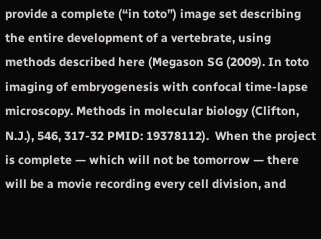provide a complete (“in toto”) image set describing the entire development of a vertebrate, using methods described here (Megason SG (2009). In toto imaging of embryogenesis with confocal time-lapse microscopy. Methods in molecular biology (Clifton, N.J.), 546, 317-32 PMID: 19378112).  When the project is complete — which will not be tomorrow — there will be a movie recording every cell division, and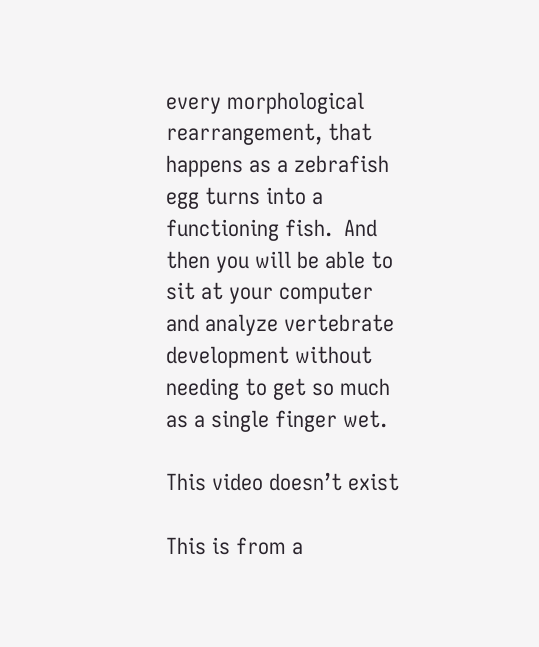every morphological rearrangement, that happens as a zebrafish egg turns into a functioning fish.  And then you will be able to sit at your computer and analyze vertebrate development without needing to get so much as a single finger wet.

This video doesn’t exist

This is from a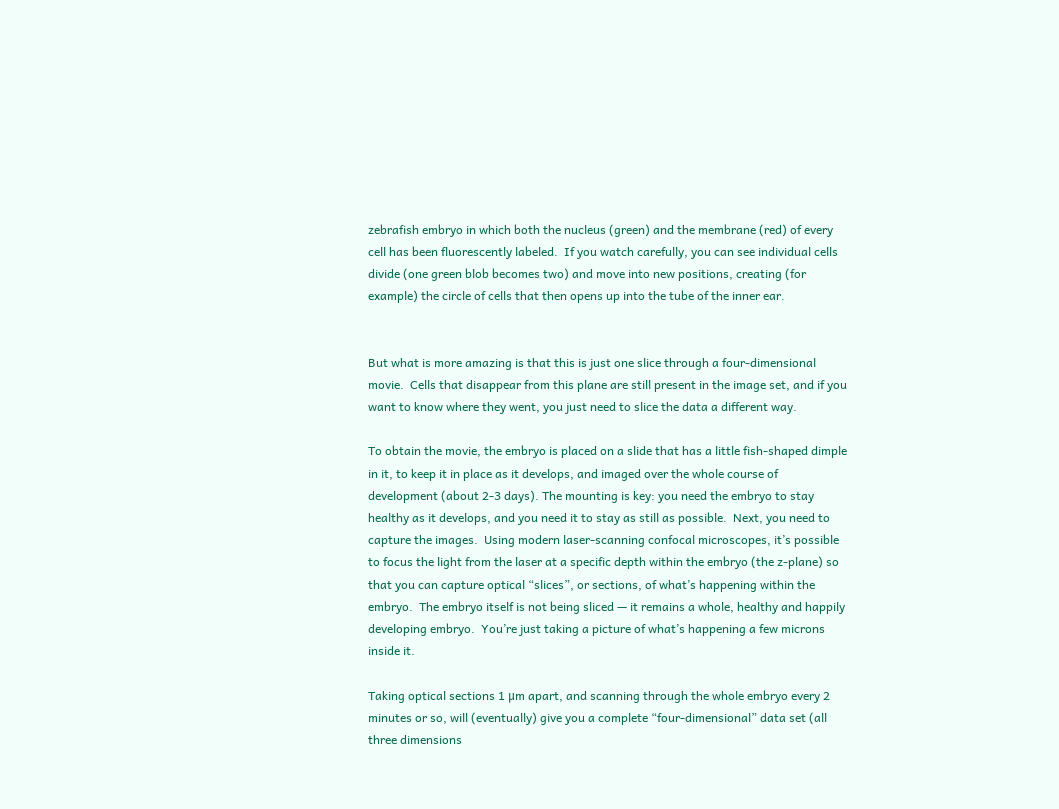zebrafish embryo in which both the nucleus (green) and the membrane (red) of every cell has been fluorescently labeled.  If you watch carefully, you can see individual cells divide (one green blob becomes two) and move into new positions, creating (for example) the circle of cells that then opens up into the tube of the inner ear.


But what is more amazing is that this is just one slice through a four-dimensional movie.  Cells that disappear from this plane are still present in the image set, and if you want to know where they went, you just need to slice the data a different way.

To obtain the movie, the embryo is placed on a slide that has a little fish-shaped dimple in it, to keep it in place as it develops, and imaged over the whole course of development (about 2-3 days). The mounting is key: you need the embryo to stay healthy as it develops, and you need it to stay as still as possible.  Next, you need to capture the images.  Using modern laser-scanning confocal microscopes, it’s possible to focus the light from the laser at a specific depth within the embryo (the z-plane) so that you can capture optical “slices”, or sections, of what’s happening within the embryo.  The embryo itself is not being sliced — it remains a whole, healthy and happily developing embryo.  You’re just taking a picture of what’s happening a few microns inside it.

Taking optical sections 1 μm apart, and scanning through the whole embryo every 2 minutes or so, will (eventually) give you a complete “four-dimensional” data set (all three dimensions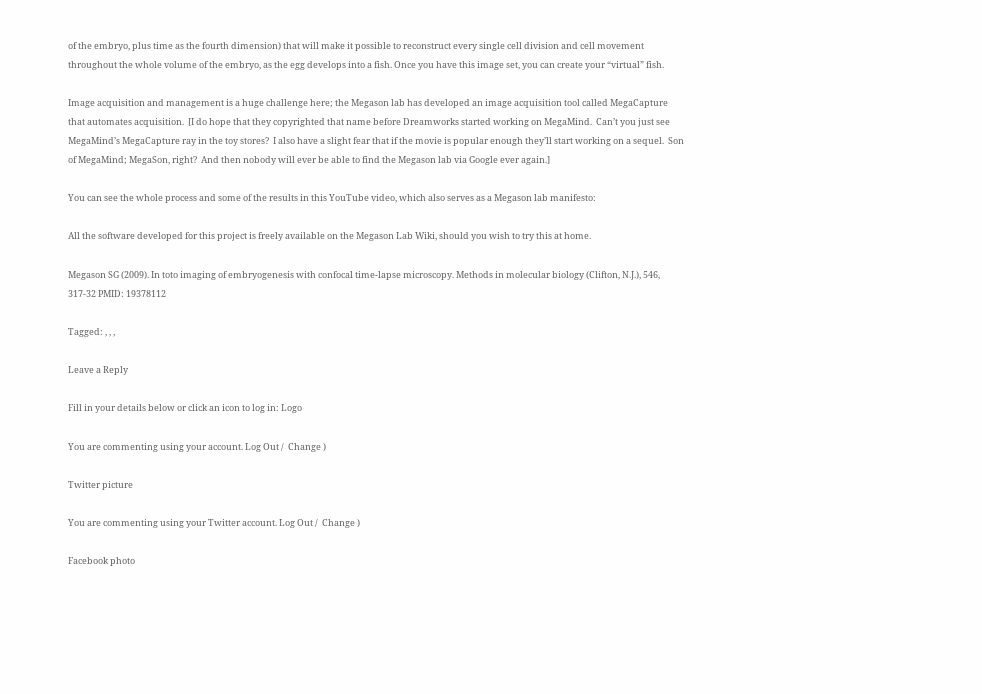of the embryo, plus time as the fourth dimension) that will make it possible to reconstruct every single cell division and cell movement throughout the whole volume of the embryo, as the egg develops into a fish. Once you have this image set, you can create your “virtual” fish.

Image acquisition and management is a huge challenge here; the Megason lab has developed an image acquisition tool called MegaCapture that automates acquisition.  [I do hope that they copyrighted that name before Dreamworks started working on MegaMind.  Can’t you just see MegaMind’s MegaCapture ray in the toy stores?  I also have a slight fear that if the movie is popular enough they’ll start working on a sequel.  Son of MegaMind; MegaSon, right?  And then nobody will ever be able to find the Megason lab via Google ever again.]

You can see the whole process and some of the results in this YouTube video, which also serves as a Megason lab manifesto:

All the software developed for this project is freely available on the Megason Lab Wiki, should you wish to try this at home.

Megason SG (2009). In toto imaging of embryogenesis with confocal time-lapse microscopy. Methods in molecular biology (Clifton, N.J.), 546, 317-32 PMID: 19378112

Tagged: , , ,

Leave a Reply

Fill in your details below or click an icon to log in: Logo

You are commenting using your account. Log Out /  Change )

Twitter picture

You are commenting using your Twitter account. Log Out /  Change )

Facebook photo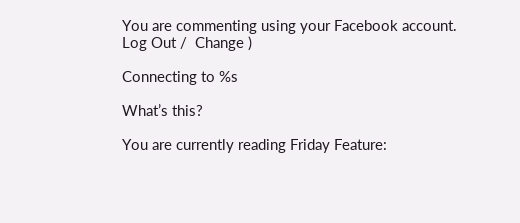You are commenting using your Facebook account. Log Out /  Change )

Connecting to %s

What’s this?

You are currently reading Friday Feature: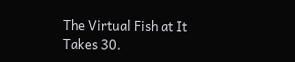The Virtual Fish at It Takes 30.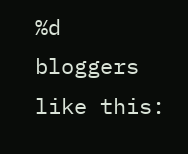%d bloggers like this: